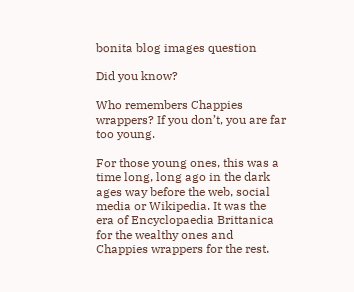bonita blog images question

Did you know?

Who remembers Chappies wrappers? If you don’t, you are far too young.

For those young ones, this was a time long, long ago in the dark ages way before the web, social media or Wikipedia. It was the era of Encyclopaedia Brittanica for the wealthy ones and Chappies wrappers for the rest.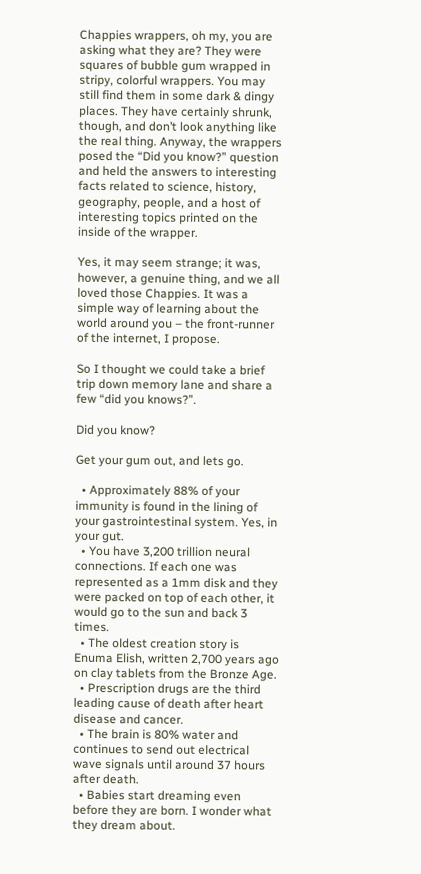Chappies wrappers, oh my, you are asking what they are? They were squares of bubble gum wrapped in stripy, colorful wrappers. You may still find them in some dark & dingy places. They have certainly shrunk, though, and don’t look anything like the real thing. Anyway, the wrappers posed the “Did you know?” question and held the answers to interesting facts related to science, history, geography, people, and a host of interesting topics printed on the inside of the wrapper.

Yes, it may seem strange; it was, however, a genuine thing, and we all loved those Chappies. It was a simple way of learning about the world around you – the front-runner of the internet, I propose.

So I thought we could take a brief trip down memory lane and share a few “did you knows?”.

Did you know?

Get your gum out, and lets go.

  • Approximately 88% of your immunity is found in the lining of your gastrointestinal system. Yes, in your gut.
  • You have 3,200 trillion neural connections. If each one was represented as a 1mm disk and they were packed on top of each other, it would go to the sun and back 3 times.
  • The oldest creation story is Enuma Elish, written 2,700 years ago on clay tablets from the Bronze Age.
  • Prescription drugs are the third leading cause of death after heart disease and cancer.
  • The brain is 80% water and continues to send out electrical wave signals until around 37 hours after death.
  • Babies start dreaming even before they are born. I wonder what they dream about.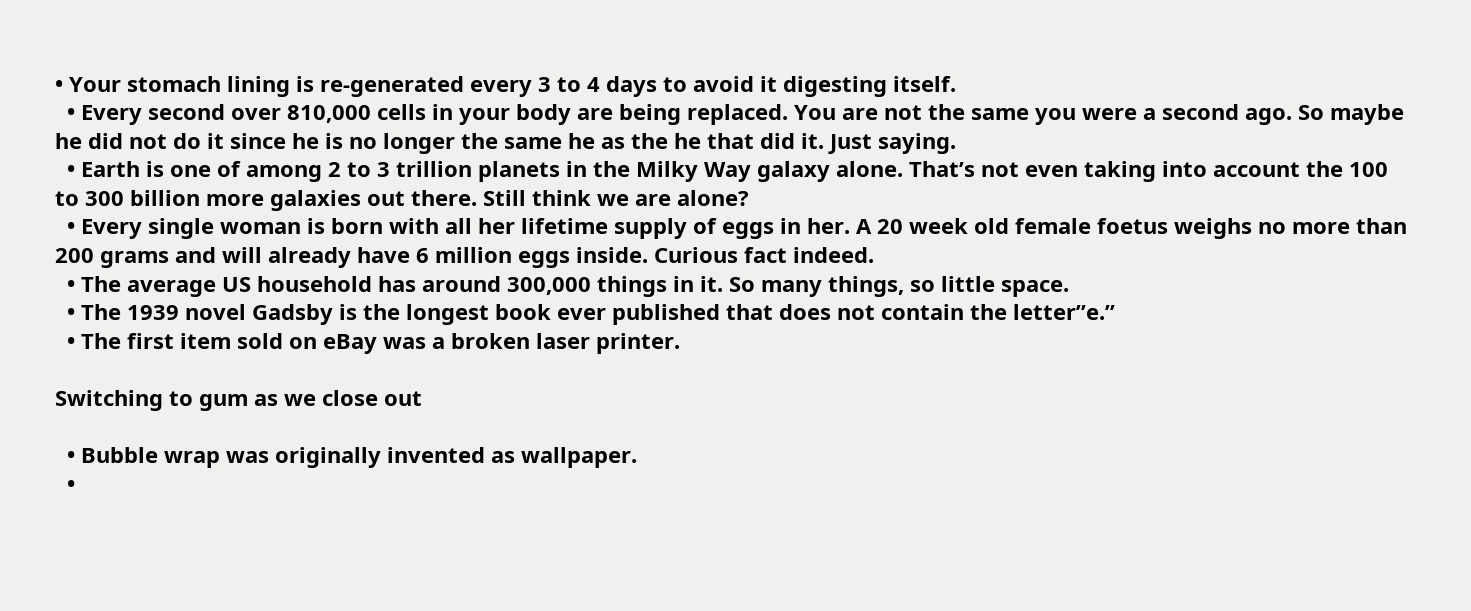• Your stomach lining is re-generated every 3 to 4 days to avoid it digesting itself.
  • Every second over 810,000 cells in your body are being replaced. You are not the same you were a second ago. So maybe he did not do it since he is no longer the same he as the he that did it. Just saying.
  • Earth is one of among 2 to 3 trillion planets in the Milky Way galaxy alone. That’s not even taking into account the 100 to 300 billion more galaxies out there. Still think we are alone?
  • Every single woman is born with all her lifetime supply of eggs in her. A 20 week old female foetus weighs no more than 200 grams and will already have 6 million eggs inside. Curious fact indeed.
  • The average US household has around 300,000 things in it. So many things, so little space.
  • The 1939 novel Gadsby is the longest book ever published that does not contain the letter”e.”
  • The first item sold on eBay was a broken laser printer.

Switching to gum as we close out

  • Bubble wrap was originally invented as wallpaper.
  •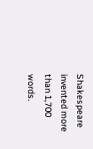Shakespeare invented more than 1,700 words.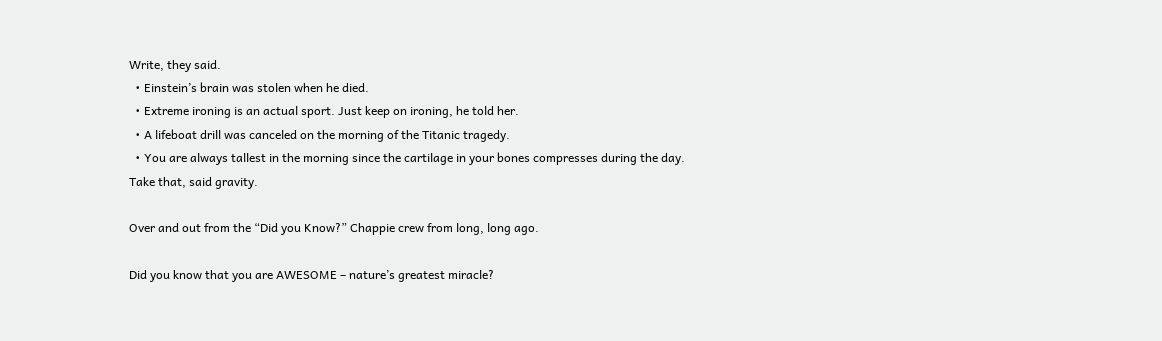Write, they said.
  • Einstein’s brain was stolen when he died.
  • Extreme ironing is an actual sport. Just keep on ironing, he told her.
  • A lifeboat drill was canceled on the morning of the Titanic tragedy.
  • You are always tallest in the morning since the cartilage in your bones compresses during the day. Take that, said gravity.

Over and out from the “Did you Know?” Chappie crew from long, long ago.

Did you know that you are AWESOME – nature’s greatest miracle?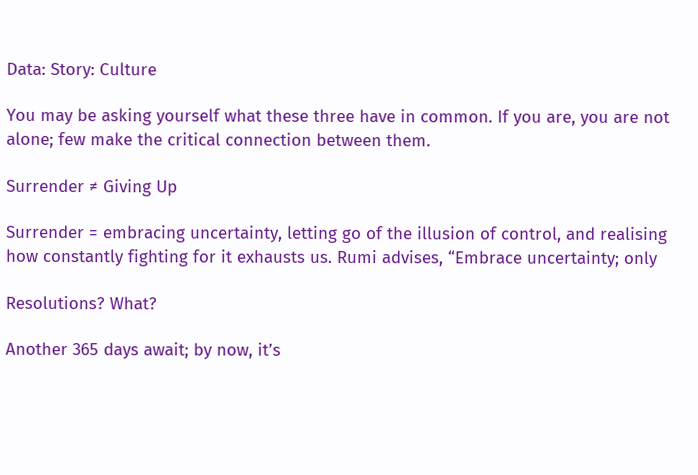Data: Story: Culture

You may be asking yourself what these three have in common. If you are, you are not alone; few make the critical connection between them.

Surrender ≠ Giving Up

Surrender = embracing uncertainty, letting go of the illusion of control, and realising how constantly fighting for it exhausts us. Rumi advises, “Embrace uncertainty; only

Resolutions? What?

Another 365 days await; by now, it’s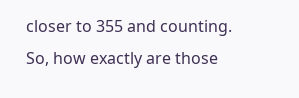closer to 355 and counting. So, how exactly are those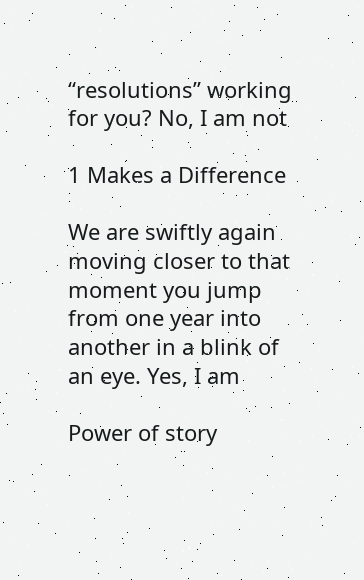“resolutions” working for you? No, I am not

1 Makes a Difference

We are swiftly again moving closer to that moment you jump from one year into another in a blink of an eye. Yes, I am

Power of story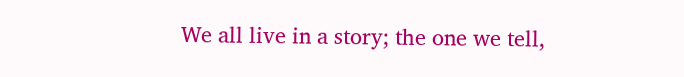We all live in a story; the one we tell,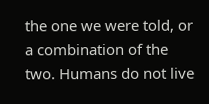the one we were told, or a combination of the two. Humans do not live